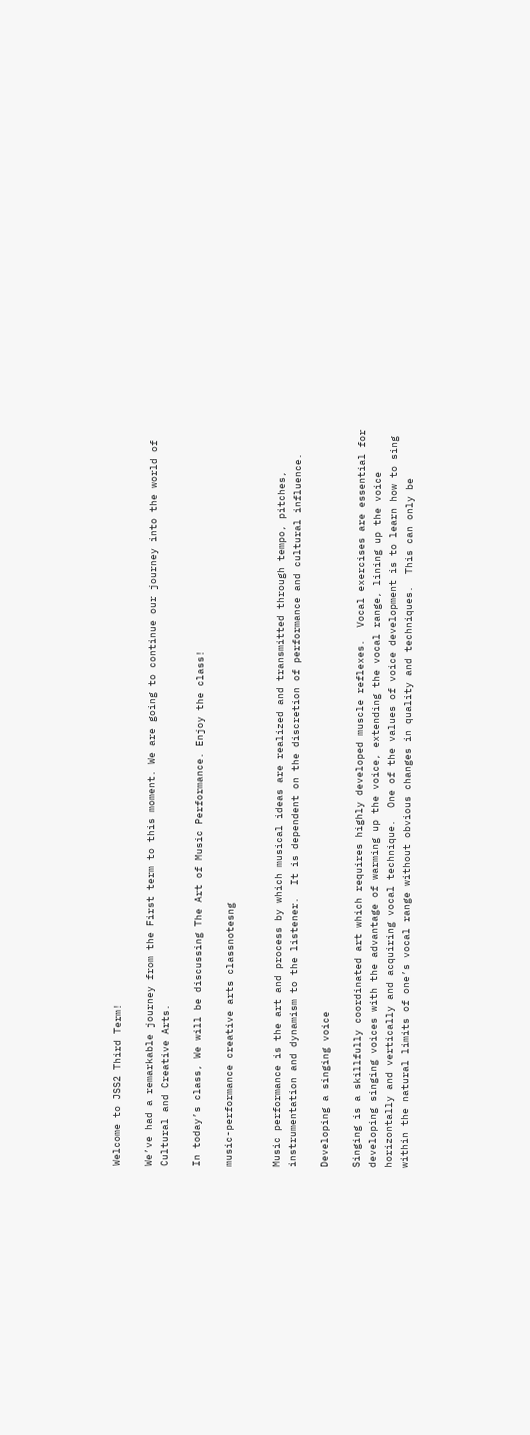Welcome to JSS2 Third Term!

We’ve had a remarkable journey from the First term to this moment. We are going to continue our journey into the world of Cultural and Creative Arts.

In today’s class, We will be discussing The Art of Music Performance. Enjoy the class!

music-performance creative arts classnotesng


Music performance is the art and process by which musical ideas are realized and transmitted through tempo, pitches, instrumentation and dynamism to the listener.  It is dependent on the discretion of performance and cultural influence.

Developing a singing voice

Singing is a skillfully coordinated art which requires highly developed muscle reflexes.  Vocal exercises are essential for developing singing voices with the advantage of warming up the voice, extending the vocal range, lining up the voice horizontally and vertically and acquiring vocal technique.  One of the values of voice development is to learn how to sing within the natural limits of one’s vocal range without obvious changes in quality and techniques.  This can only be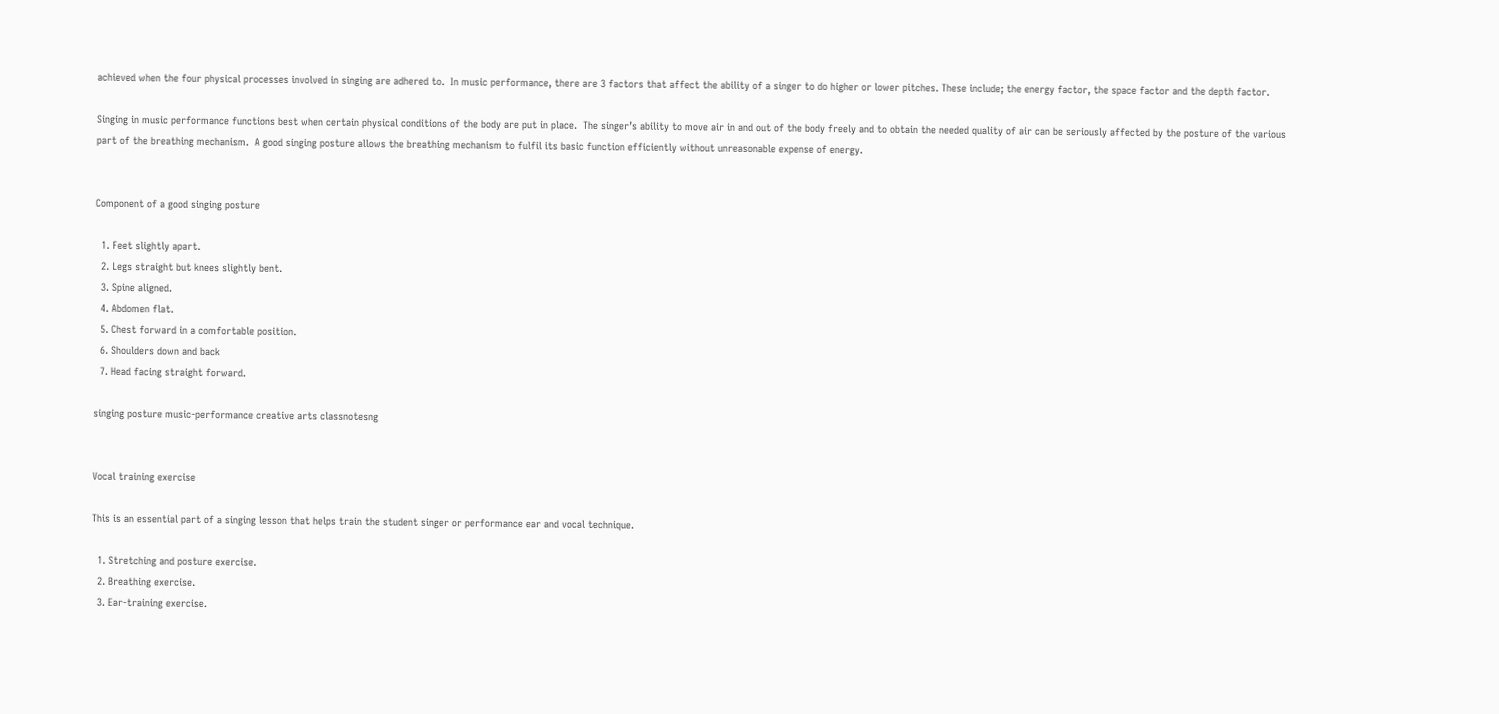achieved when the four physical processes involved in singing are adhered to.  In music performance, there are 3 factors that affect the ability of a singer to do higher or lower pitches. These include; the energy factor, the space factor and the depth factor.

Singing in music performance functions best when certain physical conditions of the body are put in place.  The singer’s ability to move air in and out of the body freely and to obtain the needed quality of air can be seriously affected by the posture of the various part of the breathing mechanism.  A good singing posture allows the breathing mechanism to fulfil its basic function efficiently without unreasonable expense of energy.


Component of a good singing posture

  1. Feet slightly apart.
  2. Legs straight but knees slightly bent.
  3. Spine aligned.
  4. Abdomen flat.
  5. Chest forward in a comfortable position.
  6. Shoulders down and back
  7. Head facing straight forward.

singing posture music-performance creative arts classnotesng


Vocal training exercise

This is an essential part of a singing lesson that helps train the student singer or performance ear and vocal technique.

  1. Stretching and posture exercise.
  2. Breathing exercise.
  3. Ear-training exercise.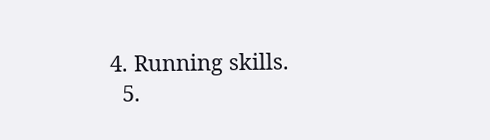4. Running skills.
  5.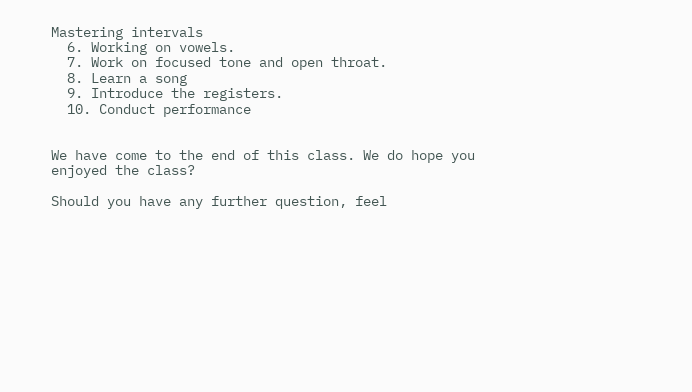Mastering intervals
  6. Working on vowels.
  7. Work on focused tone and open throat.
  8. Learn a song
  9. Introduce the registers.
  10. Conduct performance


We have come to the end of this class. We do hope you enjoyed the class?

Should you have any further question, feel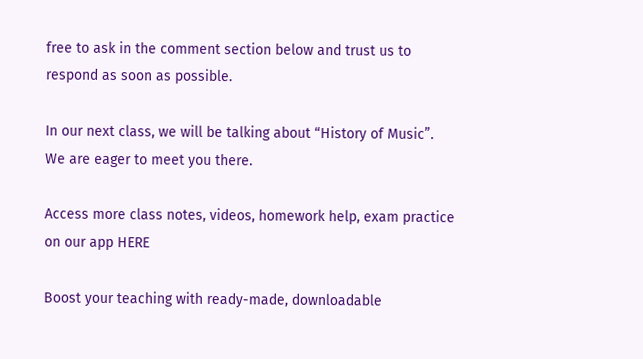free to ask in the comment section below and trust us to respond as soon as possible.

In our next class, we will be talking about “History of Music”. We are eager to meet you there.

Access more class notes, videos, homework help, exam practice on our app HERE

Boost your teaching with ready-made, downloadable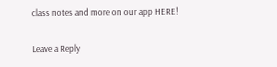class notes and more on our app HERE!

Leave a Reply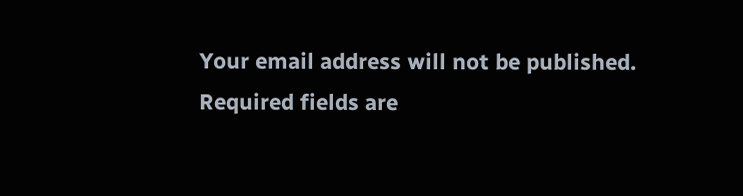Your email address will not be published. Required fields are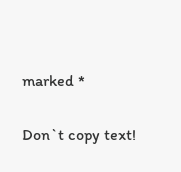marked *

Don`t copy text!